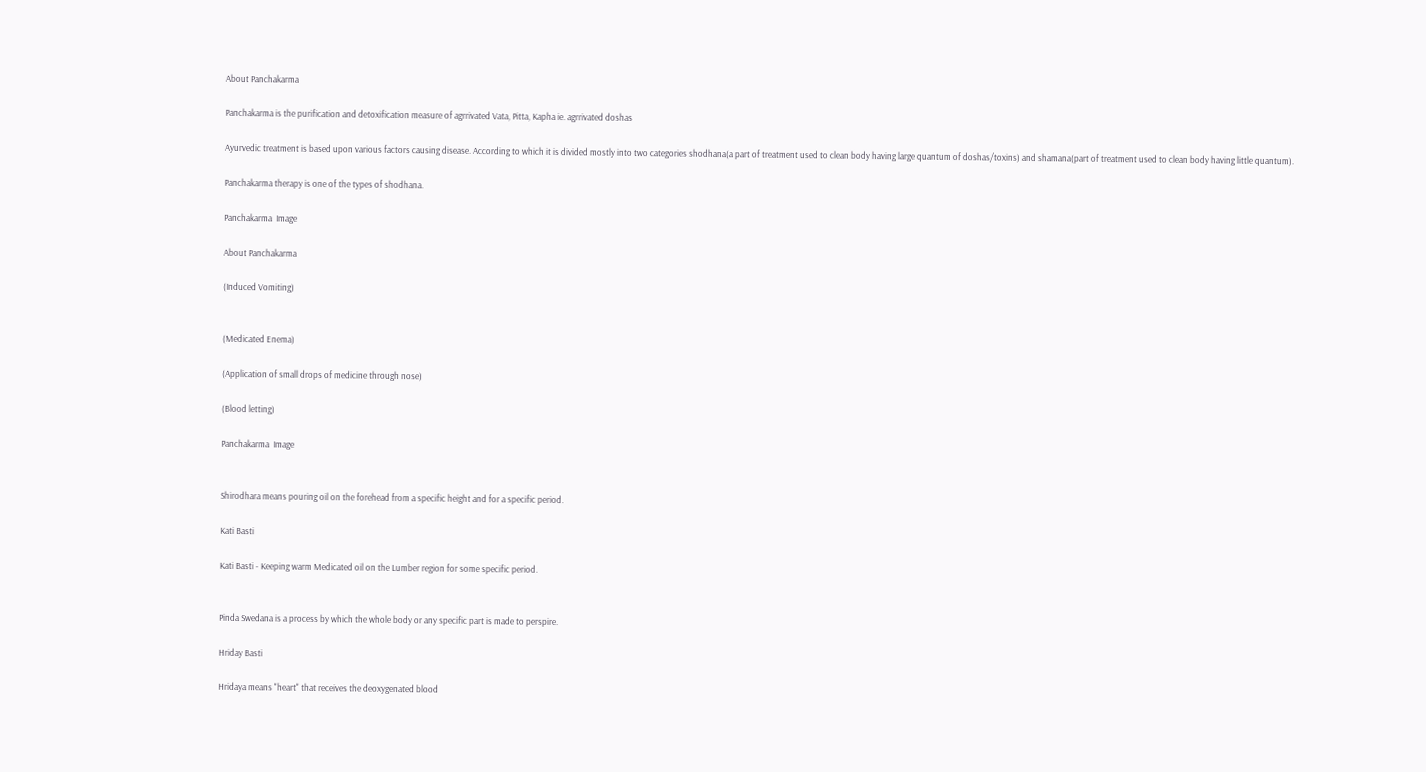About Panchakarma

Panchakarma is the purification and detoxification measure of agrrivated Vata, Pitta, Kapha ie. agrrivated doshas

Ayurvedic treatment is based upon various factors causing disease. According to which it is divided mostly into two categories shodhana(a part of treatment used to clean body having large quantum of doshas/toxins) and shamana(part of treatment used to clean body having little quantum).

Panchakarma therapy is one of the types of shodhana.

Panchakarma  Image

About Panchakarma

(Induced Vomiting)


(Medicated Enema)

(Application of small drops of medicine through nose)

(Blood letting)

Panchakarma  Image


Shirodhara means pouring oil on the forehead from a specific height and for a specific period.

Kati Basti

Kati Basti - Keeping warm Medicated oil on the Lumber region for some specific period.


Pinda Swedana is a process by which the whole body or any specific part is made to perspire.

Hriday Basti

Hridaya means "heart" that receives the deoxygenated blood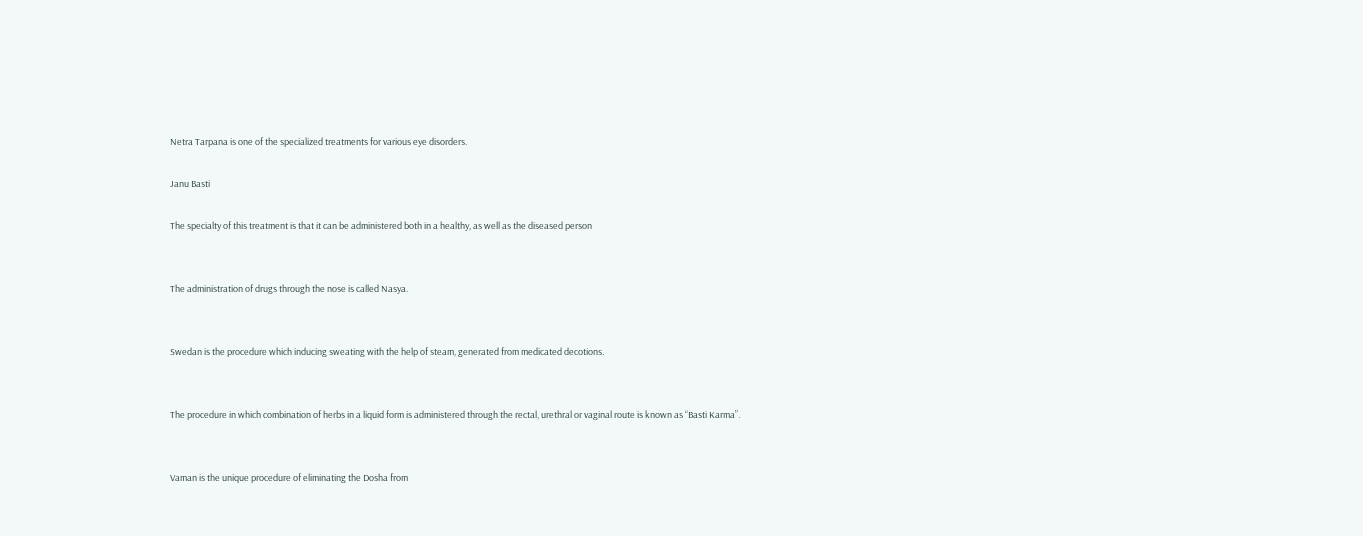Netra Tarpana is one of the specialized treatments for various eye disorders.

Janu Basti

The specialty of this treatment is that it can be administered both in a healthy, as well as the diseased person


The administration of drugs through the nose is called Nasya.


Swedan is the procedure which inducing sweating with the help of steam, generated from medicated decotions.


The procedure in which combination of herbs in a liquid form is administered through the rectal, urethral or vaginal route is known as “Basti Karma”.


Vaman is the unique procedure of eliminating the Dosha from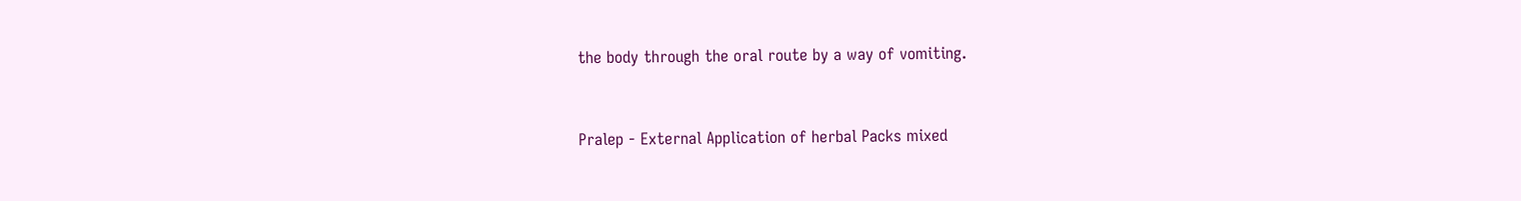the body through the oral route by a way of vomiting.


Pralep - External Application of herbal Packs mixed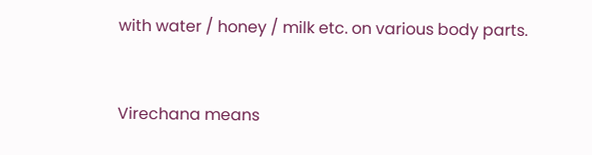with water / honey / milk etc. on various body parts.


Virechana means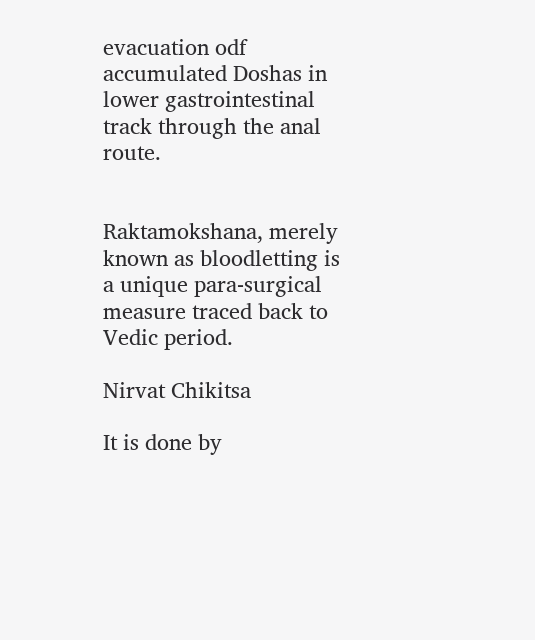evacuation odf accumulated Doshas in lower gastrointestinal track through the anal route.


Raktamokshana, merely known as bloodletting is a unique para-surgical measure traced back to Vedic period.

Nirvat Chikitsa

It is done by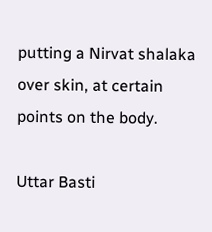putting a Nirvat shalaka over skin, at certain points on the body.

Uttar Basti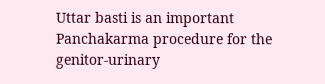Uttar basti is an important Panchakarma procedure for the genitor-urinary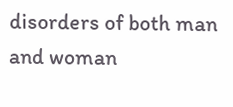disorders of both man and woman